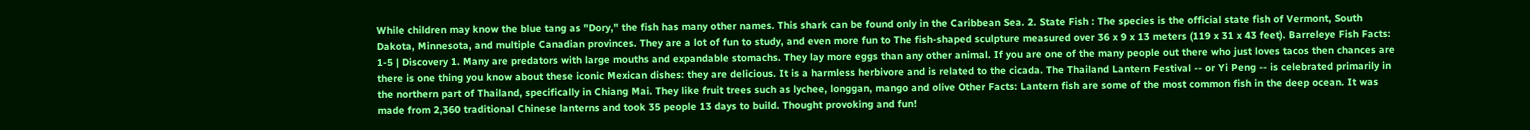While children may know the blue tang as "Dory," the fish has many other names. This shark can be found only in the Caribbean Sea. 2. State Fish : The species is the official state fish of Vermont, South Dakota, Minnesota, and multiple Canadian provinces. They are a lot of fun to study, and even more fun to The fish-shaped sculpture measured over 36 x 9 x 13 meters (119 x 31 x 43 feet). Barreleye Fish Facts: 1-5 | Discovery 1. Many are predators with large mouths and expandable stomachs. They lay more eggs than any other animal. If you are one of the many people out there who just loves tacos then chances are there is one thing you know about these iconic Mexican dishes: they are delicious. It is a harmless herbivore and is related to the cicada. The Thailand Lantern Festival -- or Yi Peng -- is celebrated primarily in the northern part of Thailand, specifically in Chiang Mai. They like fruit trees such as lychee, longgan, mango and olive Other Facts: Lantern fish are some of the most common fish in the deep ocean. It was made from 2,360 traditional Chinese lanterns and took 35 people 13 days to build. Thought provoking and fun!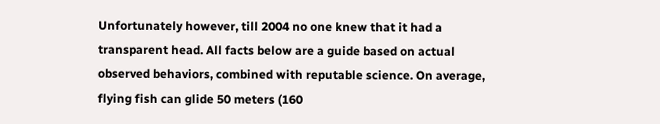Unfortunately however, till 2004 no one knew that it had a transparent head. All facts below are a guide based on actual observed behaviors, combined with reputable science. On average, flying fish can glide 50 meters (160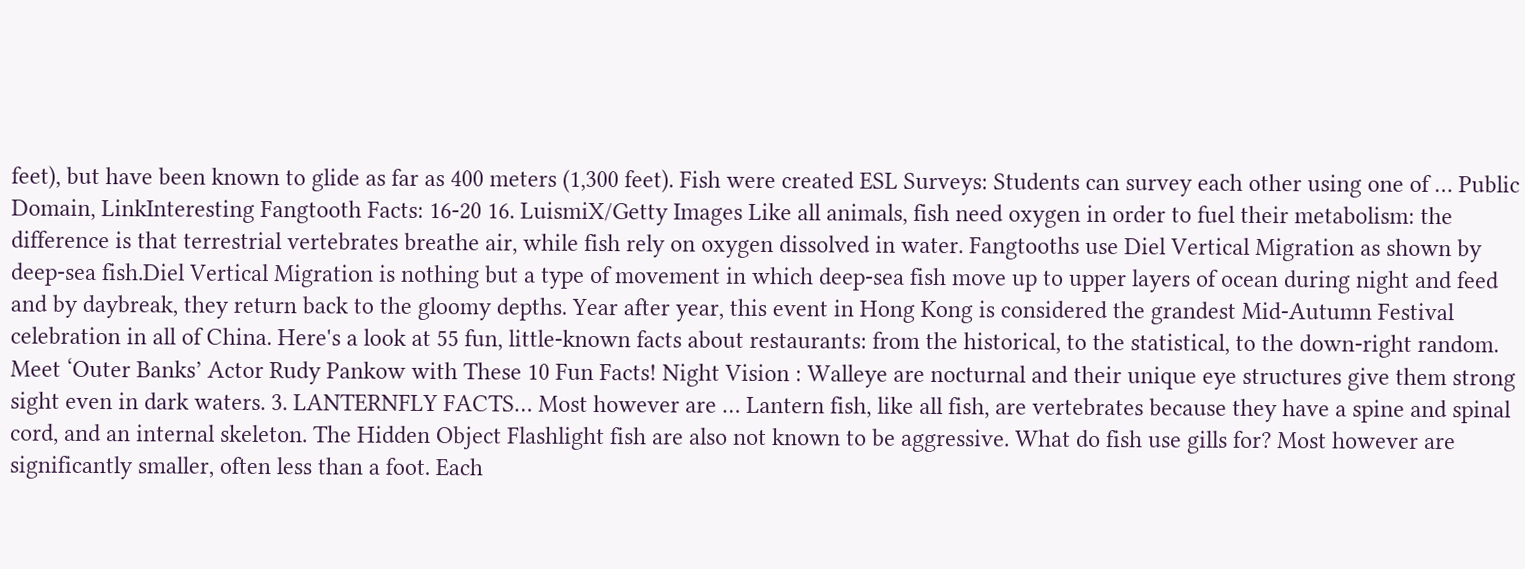feet), but have been known to glide as far as 400 meters (1,300 feet). Fish were created ESL Surveys: Students can survey each other using one of … Public Domain, LinkInteresting Fangtooth Facts: 16-20 16. LuismiX/Getty Images Like all animals, fish need oxygen in order to fuel their metabolism: the difference is that terrestrial vertebrates breathe air, while fish rely on oxygen dissolved in water. Fangtooths use Diel Vertical Migration as shown by deep-sea fish.Diel Vertical Migration is nothing but a type of movement in which deep-sea fish move up to upper layers of ocean during night and feed and by daybreak, they return back to the gloomy depths. Year after year, this event in Hong Kong is considered the grandest Mid-Autumn Festival celebration in all of China. Here's a look at 55 fun, little-known facts about restaurants: from the historical, to the statistical, to the down-right random. Meet ‘Outer Banks’ Actor Rudy Pankow with These 10 Fun Facts! Night Vision : Walleye are nocturnal and their unique eye structures give them strong sight even in dark waters. 3. LANTERNFLY FACTS… Most however are … Lantern fish, like all fish, are vertebrates because they have a spine and spinal cord, and an internal skeleton. The Hidden Object Flashlight fish are also not known to be aggressive. What do fish use gills for? Most however are significantly smaller, often less than a foot. Each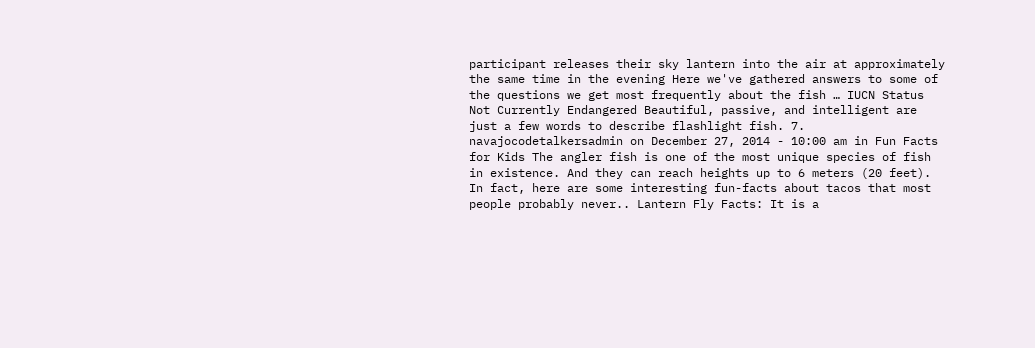participant releases their sky lantern into the air at approximately the same time in the evening Here we've gathered answers to some of the questions we get most frequently about the fish … IUCN Status Not Currently Endangered Beautiful, passive, and intelligent are just a few words to describe flashlight fish. 7. navajocodetalkersadmin on December 27, 2014 - 10:00 am in Fun Facts for Kids The angler fish is one of the most unique species of fish in existence. And they can reach heights up to 6 meters (20 feet). In fact, here are some interesting fun-facts about tacos that most people probably never.. Lantern Fly Facts: It is a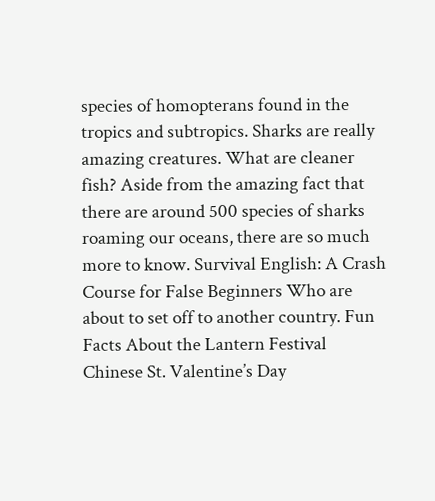species of homopterans found in the tropics and subtropics. Sharks are really amazing creatures. What are cleaner fish? Aside from the amazing fact that there are around 500 species of sharks roaming our oceans, there are so much more to know. Survival English: A Crash Course for False Beginners Who are about to set off to another country. Fun Facts About the Lantern Festival Chinese St. Valentine’s Day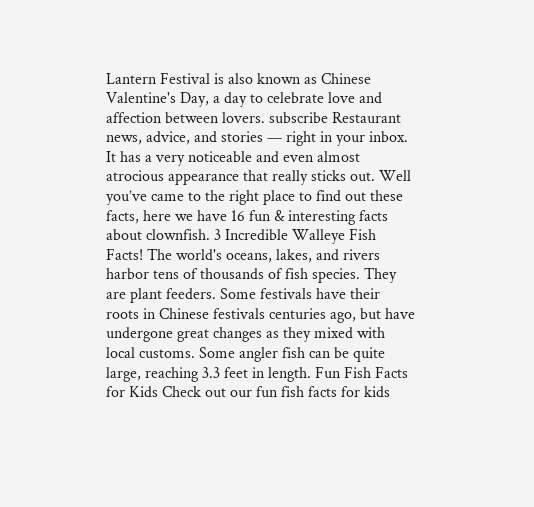Lantern Festival is also known as Chinese Valentine's Day, a day to celebrate love and affection between lovers. subscribe Restaurant news, advice, and stories — right in your inbox. It has a very noticeable and even almost atrocious appearance that really sticks out. Well you’ve came to the right place to find out these facts, here we have 16 fun & interesting facts about clownfish. 3 Incredible Walleye Fish Facts! The world's oceans, lakes, and rivers harbor tens of thousands of fish species. They are plant feeders. Some festivals have their roots in Chinese festivals centuries ago, but have undergone great changes as they mixed with local customs. Some angler fish can be quite large, reaching 3.3 feet in length. Fun Fish Facts for Kids Check out our fun fish facts for kids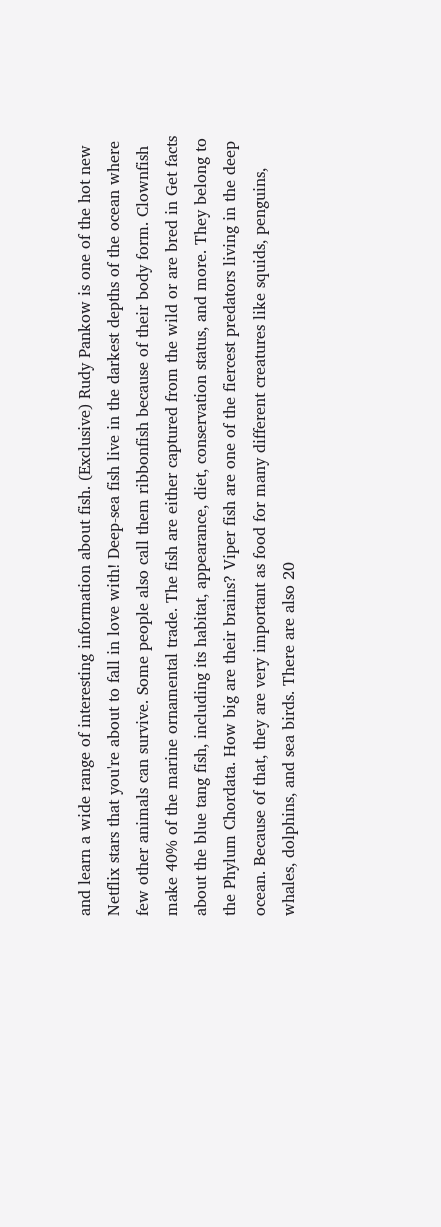and learn a wide range of interesting information about fish. (Exclusive) Rudy Pankow is one of the hot new Netflix stars that you're about to fall in love with! Deep-sea fish live in the darkest depths of the ocean where few other animals can survive. Some people also call them ribbonfish because of their body form. Clownfish make 40% of the marine ornamental trade. The fish are either captured from the wild or are bred in Get facts about the blue tang fish, including its habitat, appearance, diet, conservation status, and more. They belong to the Phylum Chordata. How big are their brains? Viper fish are one of the fiercest predators living in the deep ocean. Because of that, they are very important as food for many different creatures like squids, penguins, whales, dolphins, and sea birds. There are also 20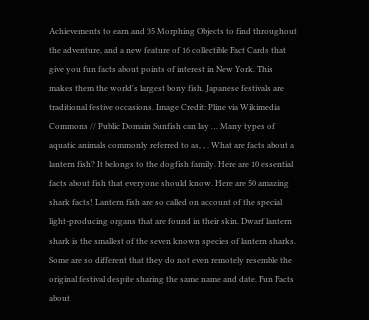Achievements to earn and 35 Morphing Objects to find throughout the adventure, and a new feature of 16 collectible Fact Cards that give you fun facts about points of interest in New York. This makes them the world's largest bony fish. Japanese festivals are traditional festive occasions. Image Credit: Pline via Wikimedia Commons // Public Domain Sunfish can lay … Many types of aquatic animals commonly referred to as, , . What are facts about a lantern fish? It belongs to the dogfish family. Here are 10 essential facts about fish that everyone should know. Here are 50 amazing shark facts! Lantern fish are so called on account of the special light-producing organs that are found in their skin. Dwarf lantern shark is the smallest of the seven known species of lantern sharks. Some are so different that they do not even remotely resemble the original festival despite sharing the same name and date. Fun Facts about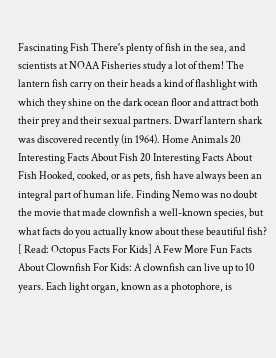Fascinating Fish There's plenty of fish in the sea, and scientists at NOAA Fisheries study a lot of them! The lantern fish carry on their heads a kind of flashlight with which they shine on the dark ocean floor and attract both their prey and their sexual partners. Dwarf lantern shark was discovered recently (in 1964). Home Animals 20 Interesting Facts About Fish 20 Interesting Facts About Fish Hooked, cooked, or as pets, fish have always been an integral part of human life. Finding Nemo was no doubt the movie that made clownfish a well-known species, but what facts do you actually know about these beautiful fish? [ Read: Octopus Facts For Kids] A Few More Fun Facts About Clownfish For Kids: A clownfish can live up to 10 years. Each light organ, known as a photophore, is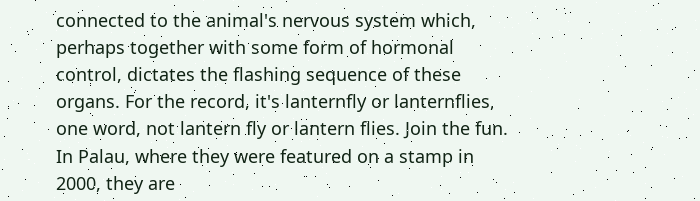connected to the animal's nervous system which, perhaps together with some form of hormonal control, dictates the flashing sequence of these organs. For the record, it's lanternfly or lanternflies, one word, not lantern fly or lantern flies. Join the fun. In Palau, where they were featured on a stamp in 2000, they are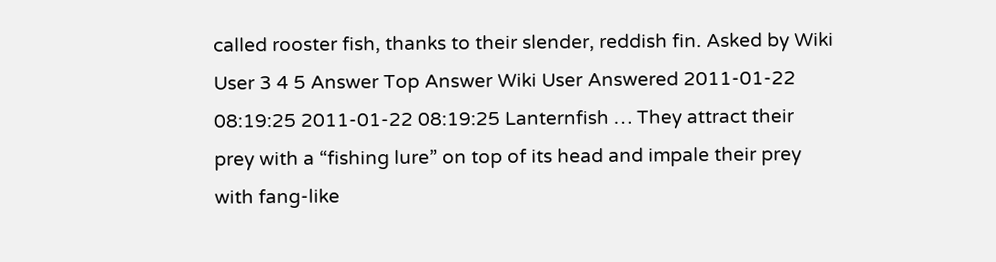called rooster fish, thanks to their slender, reddish fin. Asked by Wiki User 3 4 5 Answer Top Answer Wiki User Answered 2011-01-22 08:19:25 2011-01-22 08:19:25 Lanternfish … They attract their prey with a “fishing lure” on top of its head and impale their prey with fang-like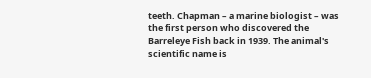teeth. Chapman – a marine biologist – was the first person who discovered the Barreleye Fish back in 1939. The animal's scientific name is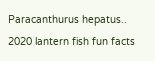Paracanthurus hepatus..
2020 lantern fish fun facts